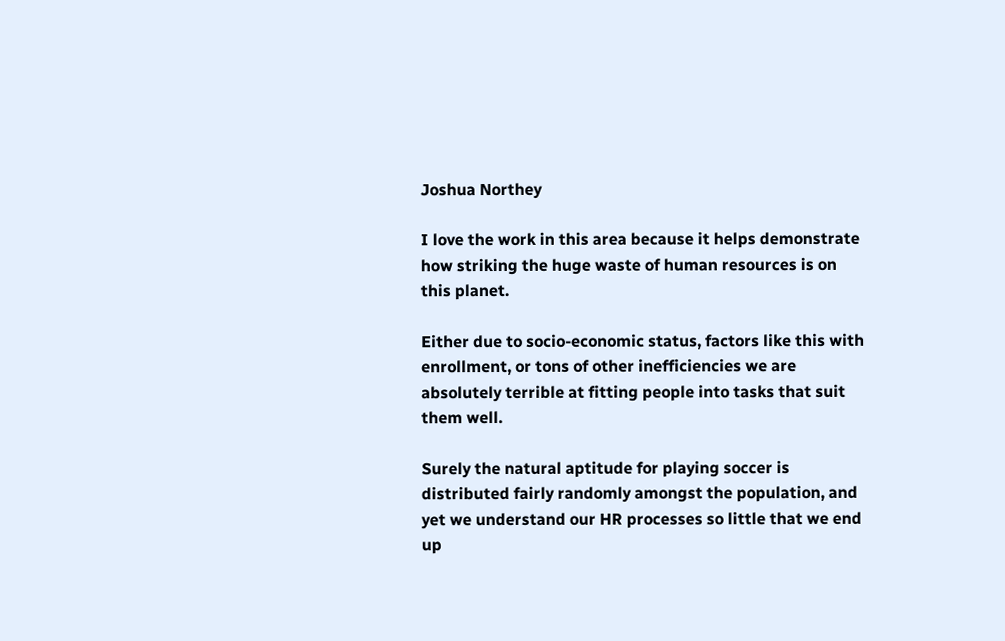Joshua Northey

I love the work in this area because it helps demonstrate how striking the huge waste of human resources is on this planet.

Either due to socio-economic status, factors like this with enrollment, or tons of other inefficiencies we are absolutely terrible at fitting people into tasks that suit them well.

Surely the natural aptitude for playing soccer is distributed fairly randomly amongst the population, and yet we understand our HR processes so little that we end up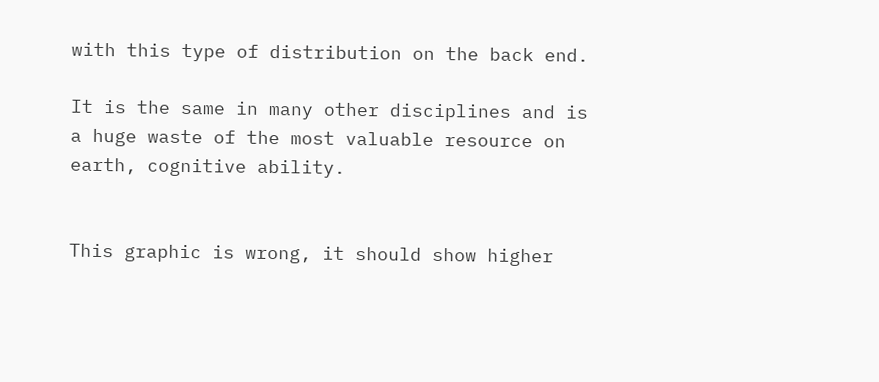with this type of distribution on the back end.

It is the same in many other disciplines and is a huge waste of the most valuable resource on earth, cognitive ability.


This graphic is wrong, it should show higher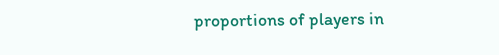proportions of players in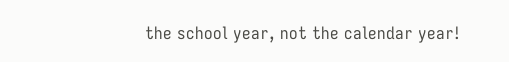the school year, not the calendar year!